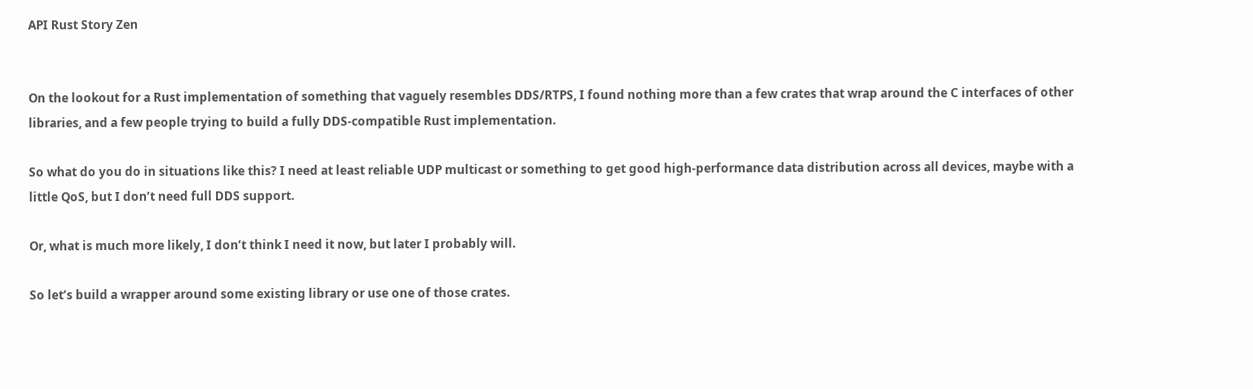API Rust Story Zen


On the lookout for a Rust implementation of something that vaguely resembles DDS/RTPS, I found nothing more than a few crates that wrap around the C interfaces of other libraries, and a few people trying to build a fully DDS-compatible Rust implementation.

So what do you do in situations like this? I need at least reliable UDP multicast or something to get good high-performance data distribution across all devices, maybe with a little QoS, but I don’t need full DDS support.

Or, what is much more likely, I don’t think I need it now, but later I probably will.

So let’s build a wrapper around some existing library or use one of those crates.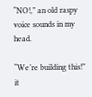“NO!,” an old raspy voice sounds in my head.

“We’re building this!” it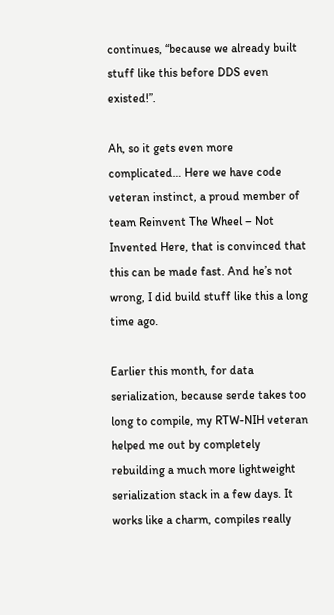continues, “because we already built stuff like this before DDS even existed!”.

Ah, so it gets even more complicated… Here we have code veteran instinct, a proud member of team Reinvent The Wheel – Not Invented Here, that is convinced that this can be made fast. And he’s not wrong, I did build stuff like this a long time ago.

Earlier this month, for data serialization, because serde takes too long to compile, my RTW-NIH veteran helped me out by completely rebuilding a much more lightweight serialization stack in a few days. It works like a charm, compiles really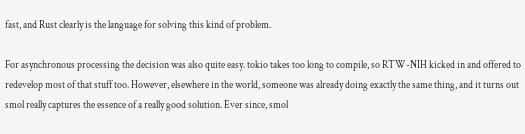fast, and Rust clearly is the language for solving this kind of problem.

For asynchronous processing the decision was also quite easy. tokio takes too long to compile, so RTW-NIH kicked in and offered to redevelop most of that stuff too. However, elsewhere in the world, someone was already doing exactly the same thing, and it turns out smol really captures the essence of a really good solution. Ever since, smol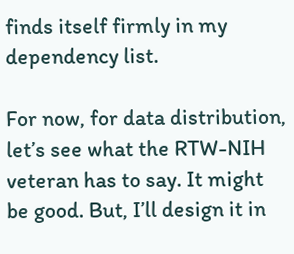finds itself firmly in my dependency list.

For now, for data distribution, let’s see what the RTW-NIH veteran has to say. It might be good. But, I’ll design it in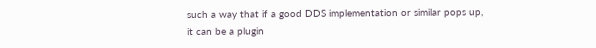such a way that if a good DDS implementation or similar pops up, it can be a plugin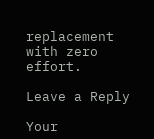replacement with zero effort.

Leave a Reply

Your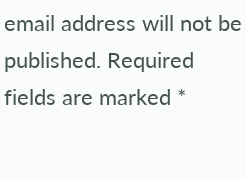email address will not be published. Required fields are marked *